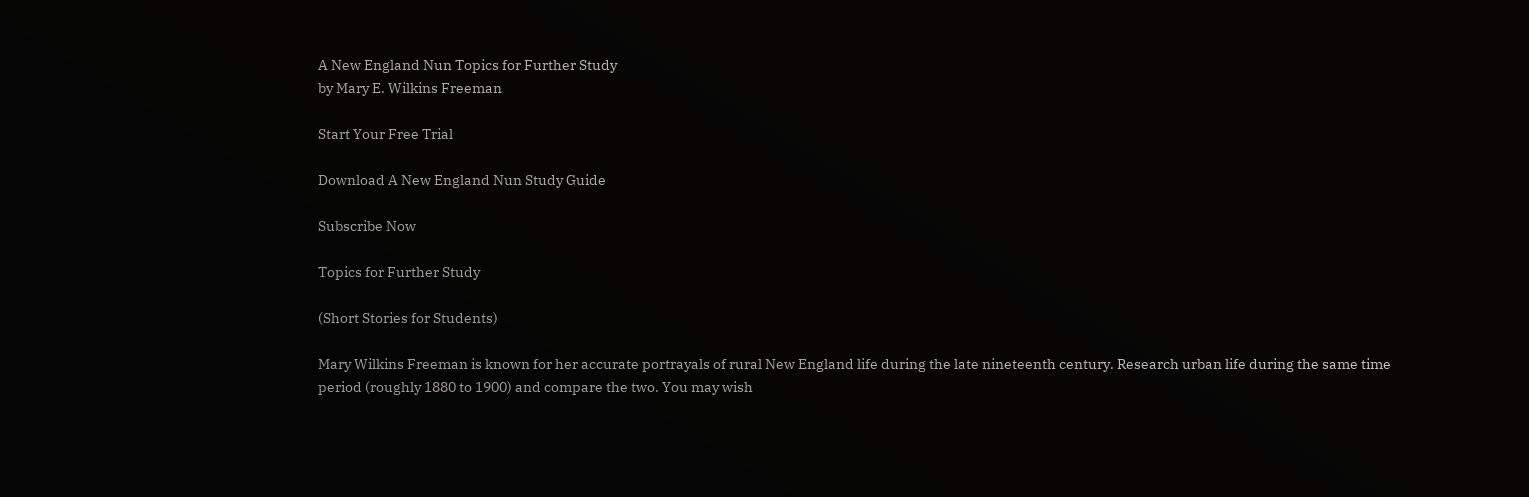A New England Nun Topics for Further Study
by Mary E. Wilkins Freeman

Start Your Free Trial

Download A New England Nun Study Guide

Subscribe Now

Topics for Further Study

(Short Stories for Students)

Mary Wilkins Freeman is known for her accurate portrayals of rural New England life during the late nineteenth century. Research urban life during the same time period (roughly 1880 to 1900) and compare the two. You may wish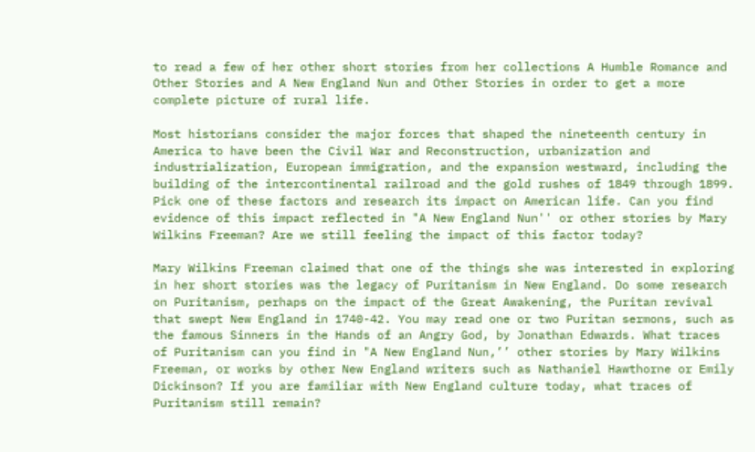to read a few of her other short stories from her collections A Humble Romance and Other Stories and A New England Nun and Other Stories in order to get a more complete picture of rural life.

Most historians consider the major forces that shaped the nineteenth century in America to have been the Civil War and Reconstruction, urbanization and industrialization, European immigration, and the expansion westward, including the building of the intercontinental railroad and the gold rushes of 1849 through 1899. Pick one of these factors and research its impact on American life. Can you find evidence of this impact reflected in "A New England Nun'' or other stories by Mary Wilkins Freeman? Are we still feeling the impact of this factor today?

Mary Wilkins Freeman claimed that one of the things she was interested in exploring in her short stories was the legacy of Puritanism in New England. Do some research on Puritanism, perhaps on the impact of the Great Awakening, the Puritan revival that swept New England in 1740-42. You may read one or two Puritan sermons, such as the famous Sinners in the Hands of an Angry God, by Jonathan Edwards. What traces of Puritanism can you find in "A New England Nun,’’ other stories by Mary Wilkins Freeman, or works by other New England writers such as Nathaniel Hawthorne or Emily Dickinson? If you are familiar with New England culture today, what traces of Puritanism still remain?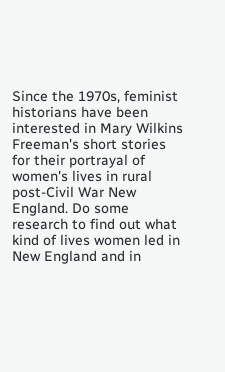Since the 1970s, feminist historians have been interested in Mary Wilkins Freeman's short stories for their portrayal of women's lives in rural post-Civil War New England. Do some research to find out what kind of lives women led in New England and in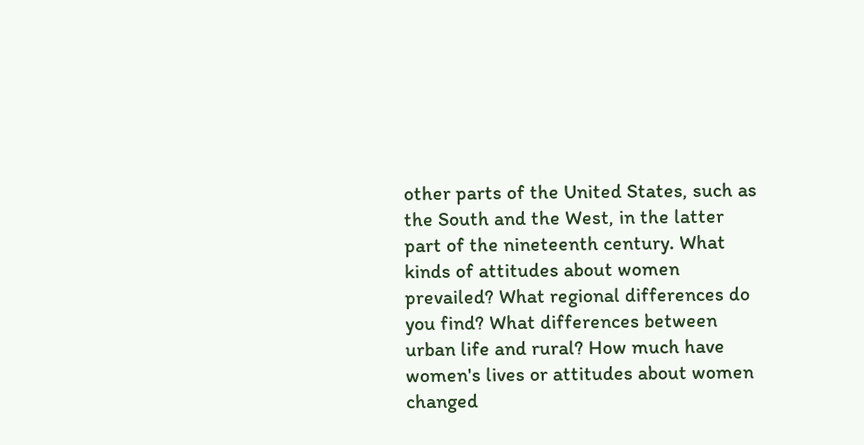other parts of the United States, such as the South and the West, in the latter part of the nineteenth century. What kinds of attitudes about women prevailed? What regional differences do you find? What differences between urban life and rural? How much have women's lives or attitudes about women changed